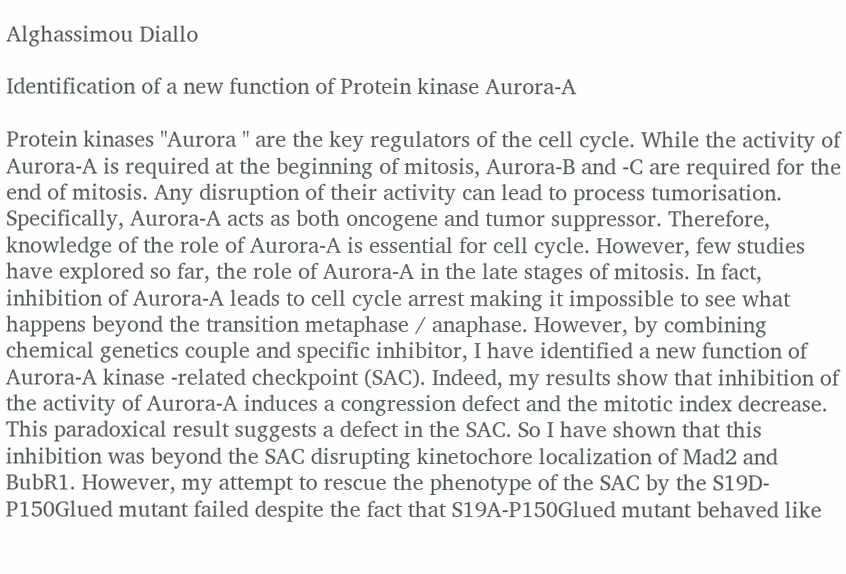Alghassimou Diallo

Identification of a new function of Protein kinase Aurora-A

Protein kinases "Aurora " are the key regulators of the cell cycle. While the activity of Aurora-A is required at the beginning of mitosis, Aurora-B and -C are required for the end of mitosis. Any disruption of their activity can lead to process tumorisation. Specifically, Aurora-A acts as both oncogene and tumor suppressor. Therefore, knowledge of the role of Aurora-A is essential for cell cycle. However, few studies have explored so far, the role of Aurora-A in the late stages of mitosis. In fact, inhibition of Aurora-A leads to cell cycle arrest making it impossible to see what happens beyond the transition metaphase / anaphase. However, by combining chemical genetics couple and specific inhibitor, I have identified a new function of Aurora-A kinase -related checkpoint (SAC). Indeed, my results show that inhibition of the activity of Aurora-A induces a congression defect and the mitotic index decrease. This paradoxical result suggests a defect in the SAC. So I have shown that this inhibition was beyond the SAC disrupting kinetochore localization of Mad2 and BubR1. However, my attempt to rescue the phenotype of the SAC by the S19D-P150Glued mutant failed despite the fact that S19A-P150Glued mutant behaved like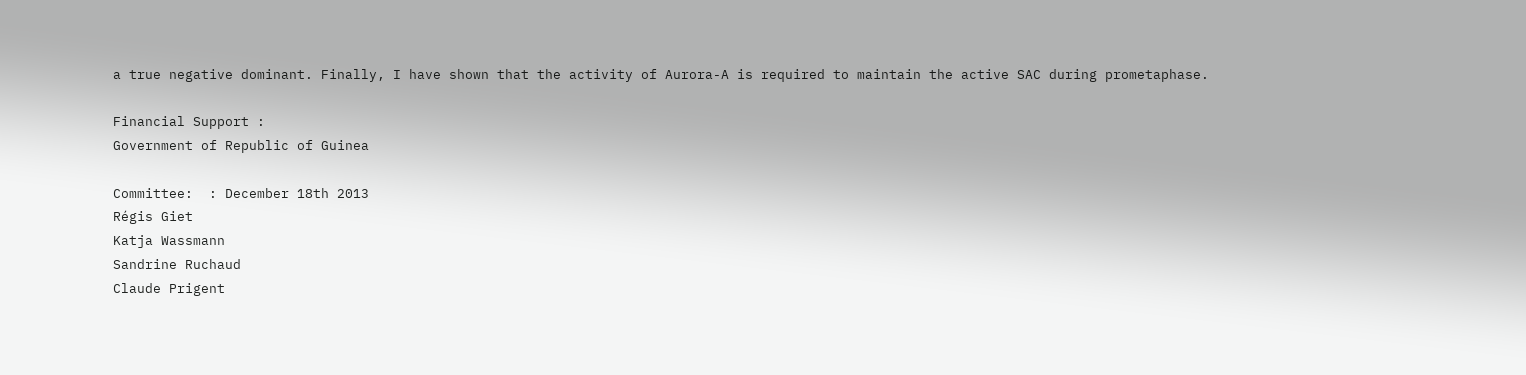a true negative dominant. Finally, I have shown that the activity of Aurora-A is required to maintain the active SAC during prometaphase.

Financial Support :
Government of Republic of Guinea

Committee:  : December 18th 2013
Régis Giet
Katja Wassmann
Sandrine Ruchaud
Claude Prigent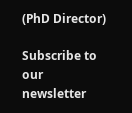(PhD Director)

Subscribe to our newsletter